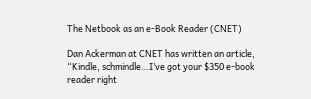The Netbook as an e-Book Reader (CNET)

Dan Ackerman at CNET has written an article, “Kindle, schmindle…I’ve got your $350 e-book reader right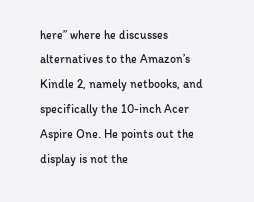here” where he discusses alternatives to the Amazon’s Kindle 2, namely netbooks, and specifically the 10-inch Acer Aspire One. He points out the display is not the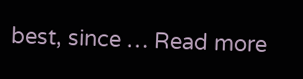best, since … Read more